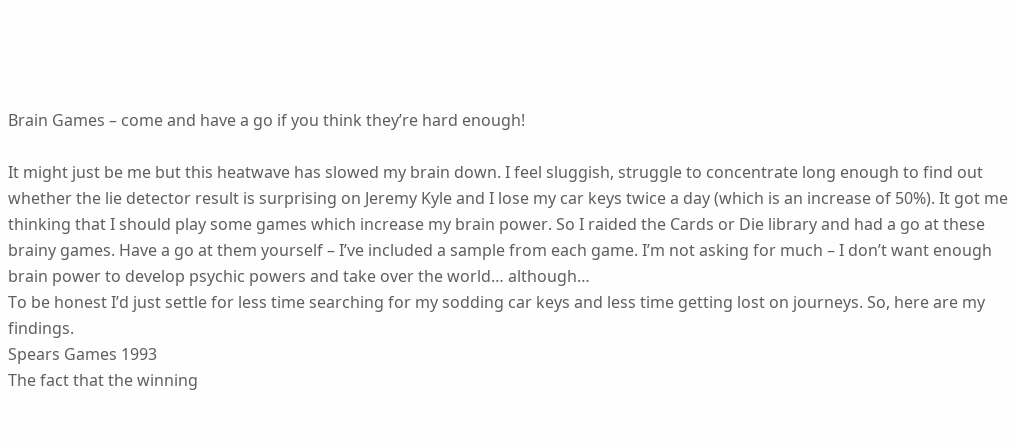Brain Games – come and have a go if you think they’re hard enough!

It might just be me but this heatwave has slowed my brain down. I feel sluggish, struggle to concentrate long enough to find out whether the lie detector result is surprising on Jeremy Kyle and I lose my car keys twice a day (which is an increase of 50%). It got me thinking that I should play some games which increase my brain power. So I raided the Cards or Die library and had a go at these brainy games. Have a go at them yourself – I’ve included a sample from each game. I’m not asking for much – I don’t want enough brain power to develop psychic powers and take over the world… although…
To be honest I’d just settle for less time searching for my sodding car keys and less time getting lost on journeys. So, here are my findings.
Spears Games 1993
The fact that the winning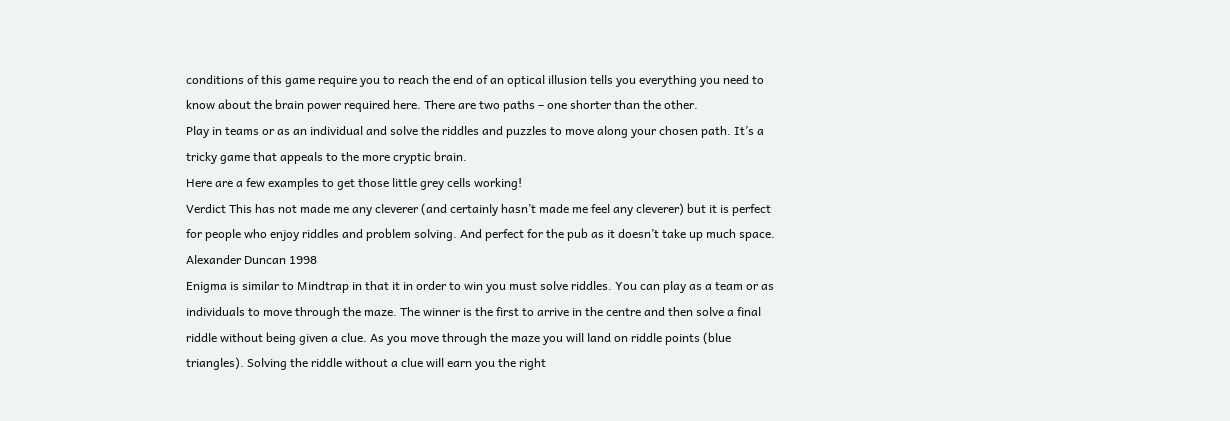conditions of this game require you to reach the end of an optical illusion tells you everything you need to know about the brain power required here. There are two paths – one shorter than the other.
Play in teams or as an individual and solve the riddles and puzzles to move along your chosen path. It’s a tricky game that appeals to the more cryptic brain.
Here are a few examples to get those little grey cells working!
Verdict This has not made me any cleverer (and certainly hasn’t made me feel any cleverer) but it is perfect for people who enjoy riddles and problem solving. And perfect for the pub as it doesn’t take up much space.
Alexander Duncan 1998
Enigma is similar to Mindtrap in that it in order to win you must solve riddles. You can play as a team or as individuals to move through the maze. The winner is the first to arrive in the centre and then solve a final riddle without being given a clue. As you move through the maze you will land on riddle points (blue triangles). Solving the riddle without a clue will earn you the right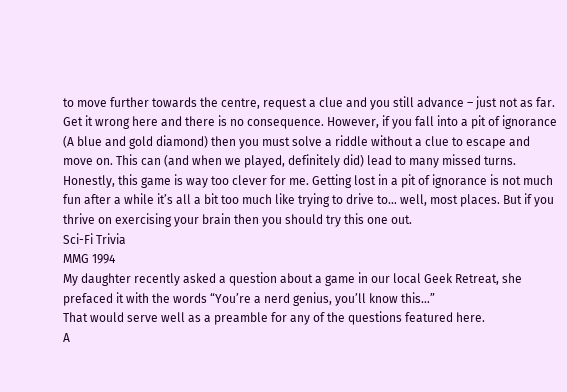to move further towards the centre, request a clue and you still advance – just not as far. Get it wrong here and there is no consequence. However, if you fall into a pit of ignorance (A blue and gold diamond) then you must solve a riddle without a clue to escape and move on. This can (and when we played, definitely did) lead to many missed turns.
Honestly, this game is way too clever for me. Getting lost in a pit of ignorance is not much fun after a while it’s all a bit too much like trying to drive to… well, most places. But if you thrive on exercising your brain then you should try this one out.
Sci-Fi Trivia
MMG 1994
My daughter recently asked a question about a game in our local Geek Retreat, she prefaced it with the words “You’re a nerd genius, you’ll know this…”
That would serve well as a preamble for any of the questions featured here.
A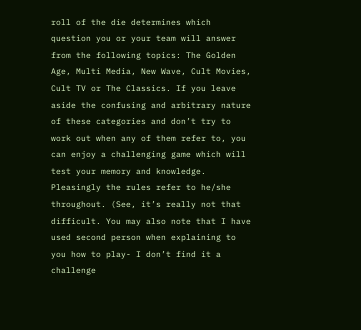roll of the die determines which question you or your team will answer from the following topics: The Golden Age, Multi Media, New Wave, Cult Movies, Cult TV or The Classics. If you leave aside the confusing and arbitrary nature of these categories and don’t try to work out when any of them refer to, you can enjoy a challenging game which will test your memory and knowledge.
Pleasingly the rules refer to he/she throughout. (See, it’s really not that difficult. You may also note that I have used second person when explaining to you how to play- I don’t find it a challenge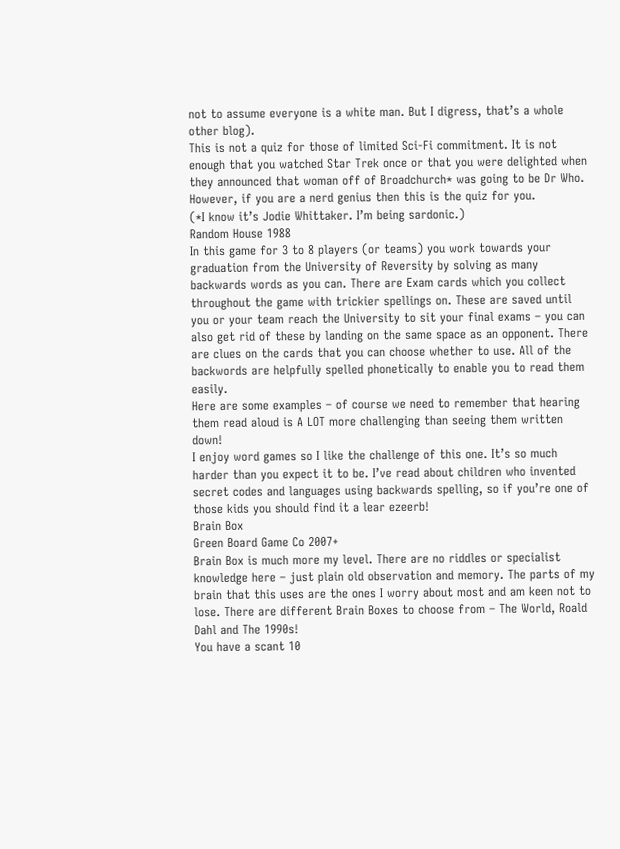not to assume everyone is a white man. But I digress, that’s a whole other blog).
This is not a quiz for those of limited Sci-Fi commitment. It is not enough that you watched Star Trek once or that you were delighted when they announced that woman off of Broadchurch* was going to be Dr Who. However, if you are a nerd genius then this is the quiz for you.
(*I know it’s Jodie Whittaker. I’m being sardonic.)
Random House 1988
In this game for 3 to 8 players (or teams) you work towards your graduation from the University of Reversity by solving as many backwards words as you can. There are Exam cards which you collect throughout the game with trickier spellings on. These are saved until you or your team reach the University to sit your final exams – you can also get rid of these by landing on the same space as an opponent. There are clues on the cards that you can choose whether to use. All of the backwords are helpfully spelled phonetically to enable you to read them easily.
Here are some examples – of course we need to remember that hearing them read aloud is A LOT more challenging than seeing them written down!
I enjoy word games so I like the challenge of this one. It’s so much harder than you expect it to be. I’ve read about children who invented secret codes and languages using backwards spelling, so if you’re one of those kids you should find it a lear ezeerb!
Brain Box
Green Board Game Co 2007+
Brain Box is much more my level. There are no riddles or specialist knowledge here – just plain old observation and memory. The parts of my brain that this uses are the ones I worry about most and am keen not to lose. There are different Brain Boxes to choose from – The World, Roald Dahl and The 1990s!
You have a scant 10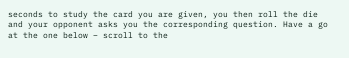seconds to study the card you are given, you then roll the die and your opponent asks you the corresponding question. Have a go at the one below – scroll to the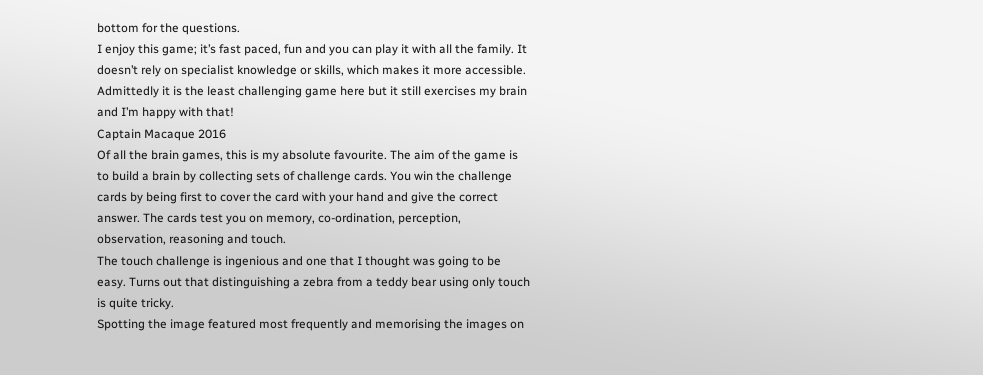bottom for the questions.
I enjoy this game; it’s fast paced, fun and you can play it with all the family. It doesn’t rely on specialist knowledge or skills, which makes it more accessible. Admittedly it is the least challenging game here but it still exercises my brain and I’m happy with that!
Captain Macaque 2016
Of all the brain games, this is my absolute favourite. The aim of the game is to build a brain by collecting sets of challenge cards. You win the challenge cards by being first to cover the card with your hand and give the correct answer. The cards test you on memory, co-ordination, perception, observation, reasoning and touch.
The touch challenge is ingenious and one that I thought was going to be easy. Turns out that distinguishing a zebra from a teddy bear using only touch is quite tricky.
Spotting the image featured most frequently and memorising the images on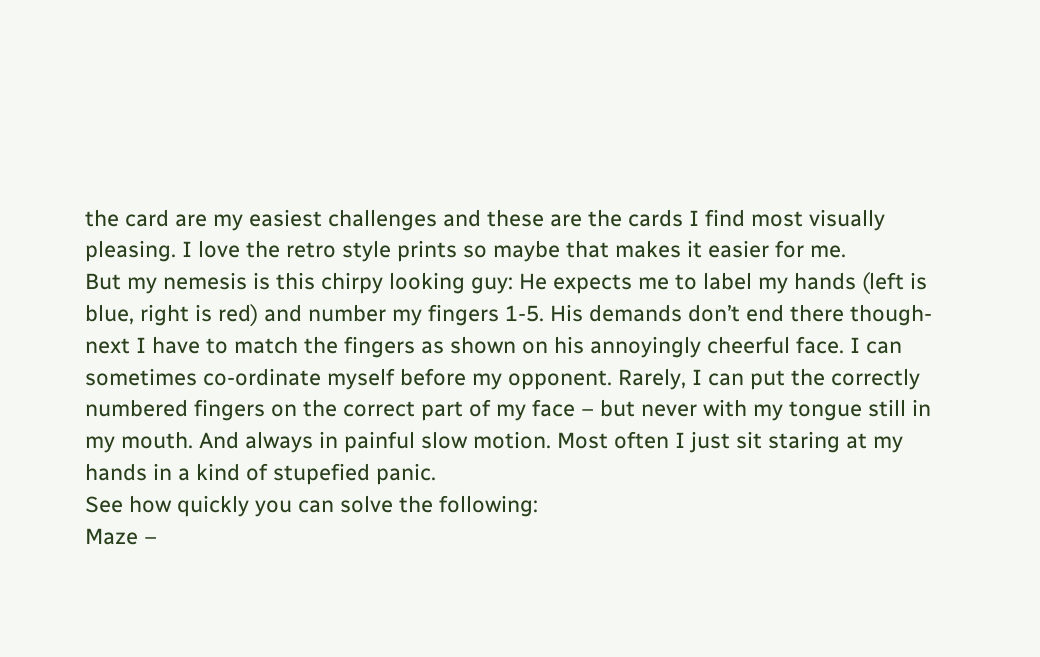the card are my easiest challenges and these are the cards I find most visually pleasing. I love the retro style prints so maybe that makes it easier for me.
But my nemesis is this chirpy looking guy: He expects me to label my hands (left is blue, right is red) and number my fingers 1-5. His demands don’t end there though- next I have to match the fingers as shown on his annoyingly cheerful face. I can sometimes co-ordinate myself before my opponent. Rarely, I can put the correctly numbered fingers on the correct part of my face – but never with my tongue still in my mouth. And always in painful slow motion. Most often I just sit staring at my hands in a kind of stupefied panic.
See how quickly you can solve the following:
Maze –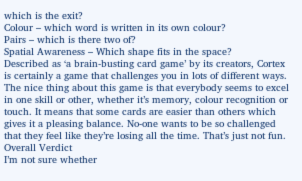which is the exit?
Colour – which word is written in its own colour?
Pairs – which is there two of?
Spatial Awareness – Which shape fits in the space?
Described as ‘a brain-busting card game’ by its creators, Cortex is certainly a game that challenges you in lots of different ways. The nice thing about this game is that everybody seems to excel in one skill or other, whether it’s memory, colour recognition or touch. It means that some cards are easier than others which gives it a pleasing balance. No-one wants to be so challenged that they feel like they’re losing all the time. That’s just not fun.
Overall Verdict
I’m not sure whether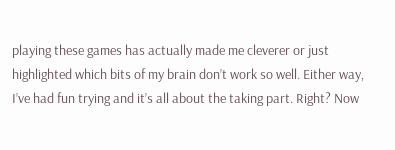playing these games has actually made me cleverer or just highlighted which bits of my brain don’t work so well. Either way, I’ve had fun trying and it’s all about the taking part. Right? Now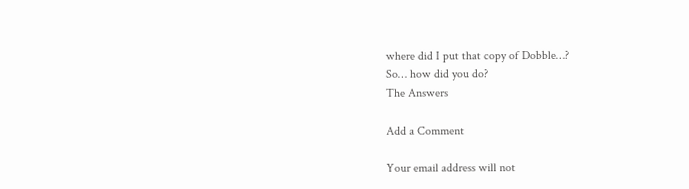where did I put that copy of Dobble…?
So… how did you do?
The Answers

Add a Comment

Your email address will not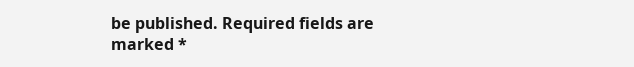be published. Required fields are marked *